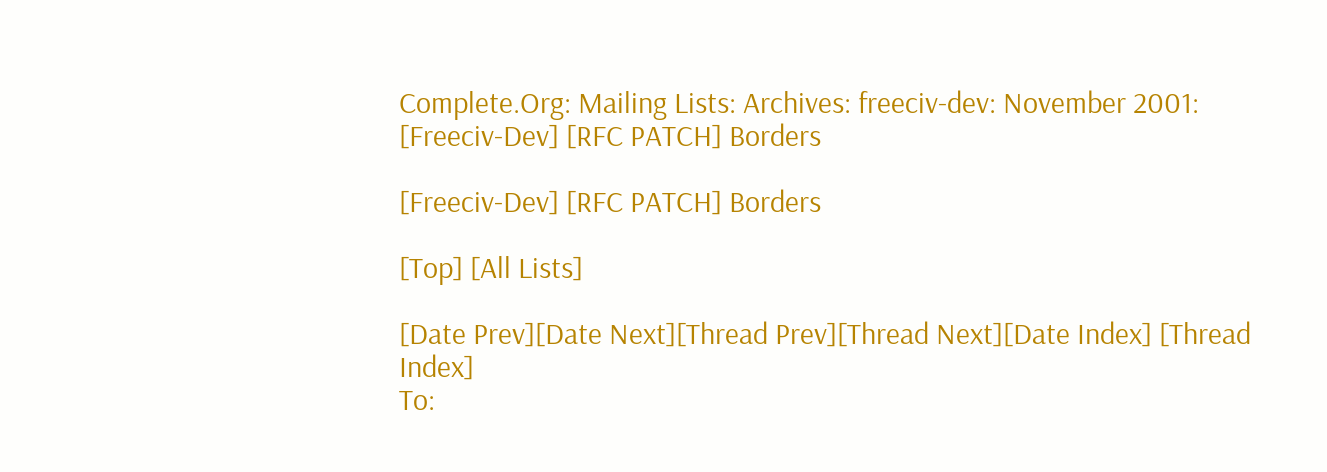Complete.Org: Mailing Lists: Archives: freeciv-dev: November 2001:
[Freeciv-Dev] [RFC PATCH] Borders

[Freeciv-Dev] [RFC PATCH] Borders

[Top] [All Lists]

[Date Prev][Date Next][Thread Prev][Thread Next][Date Index] [Thread Index]
To: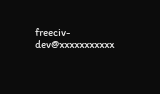freeciv-dev@xxxxxxxxxxx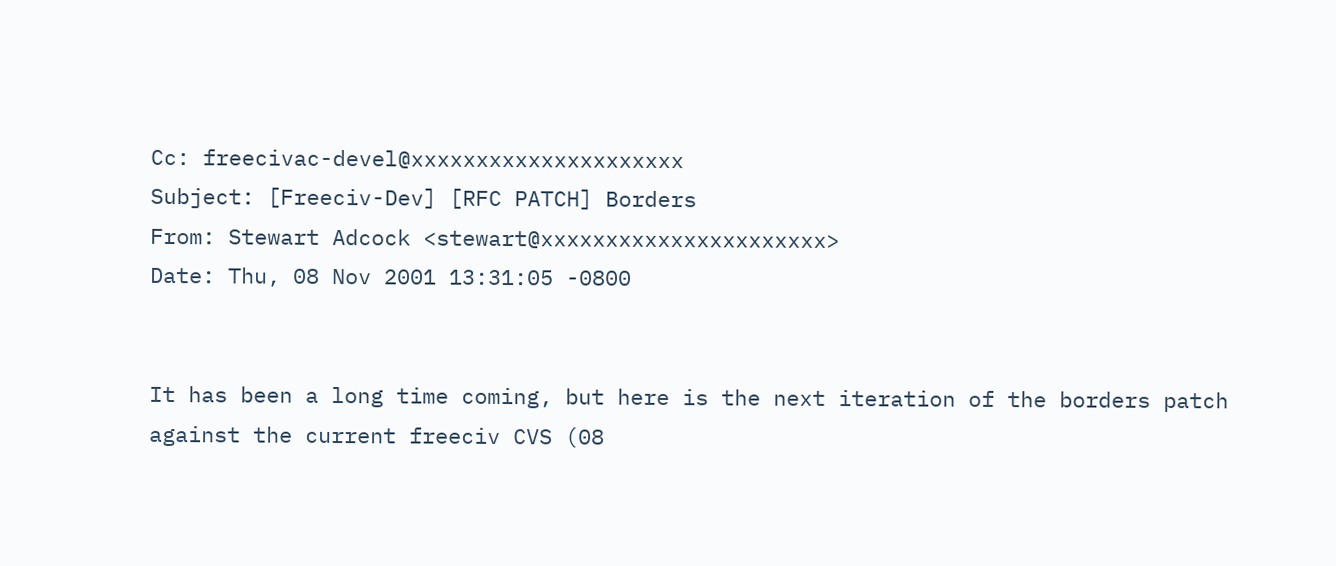Cc: freecivac-devel@xxxxxxxxxxxxxxxxxxxxx
Subject: [Freeciv-Dev] [RFC PATCH] Borders
From: Stewart Adcock <stewart@xxxxxxxxxxxxxxxxxxxxxx>
Date: Thu, 08 Nov 2001 13:31:05 -0800


It has been a long time coming, but here is the next iteration of the borders patch against the current freeciv CVS (08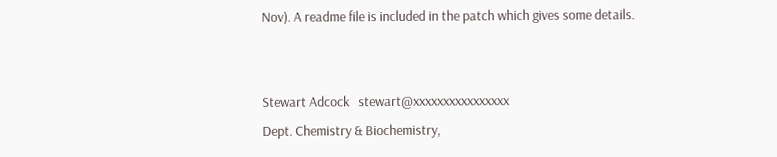Nov). A readme file is included in the patch which gives some details.


Stewart Adcock   stewart@xxxxxxxxxxxxxxxx
Dept. Chemistry & Biochemistry,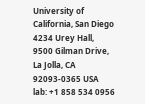University of California, San Diego
4234 Urey Hall, 9500 Gilman Drive, La Jolla, CA 92093-0365 USA
lab: +1 858 534 0956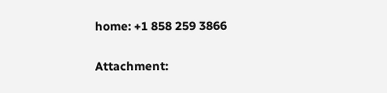home: +1 858 259 3866

Attachment: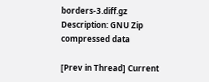borders-3.diff.gz
Description: GNU Zip compressed data

[Prev in Thread] Current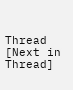Thread [Next in Thread]